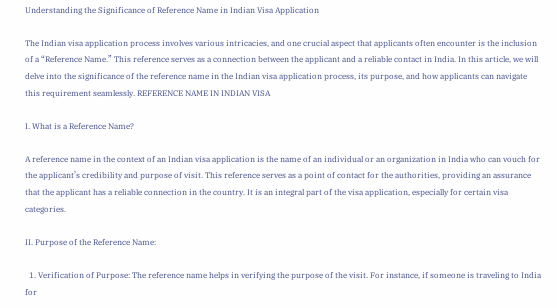Understanding the Significance of Reference Name in Indian Visa Application

The Indian visa application process involves various intricacies, and one crucial aspect that applicants often encounter is the inclusion of a “Reference Name.” This reference serves as a connection between the applicant and a reliable contact in India. In this article, we will delve into the significance of the reference name in the Indian visa application process, its purpose, and how applicants can navigate this requirement seamlessly. REFERENCE NAME IN INDIAN VISA

I. What is a Reference Name?

A reference name in the context of an Indian visa application is the name of an individual or an organization in India who can vouch for the applicant’s credibility and purpose of visit. This reference serves as a point of contact for the authorities, providing an assurance that the applicant has a reliable connection in the country. It is an integral part of the visa application, especially for certain visa categories.

II. Purpose of the Reference Name:

  1. Verification of Purpose: The reference name helps in verifying the purpose of the visit. For instance, if someone is traveling to India for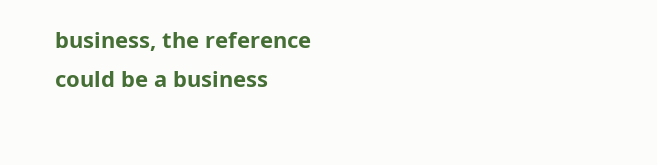business, the reference could be a business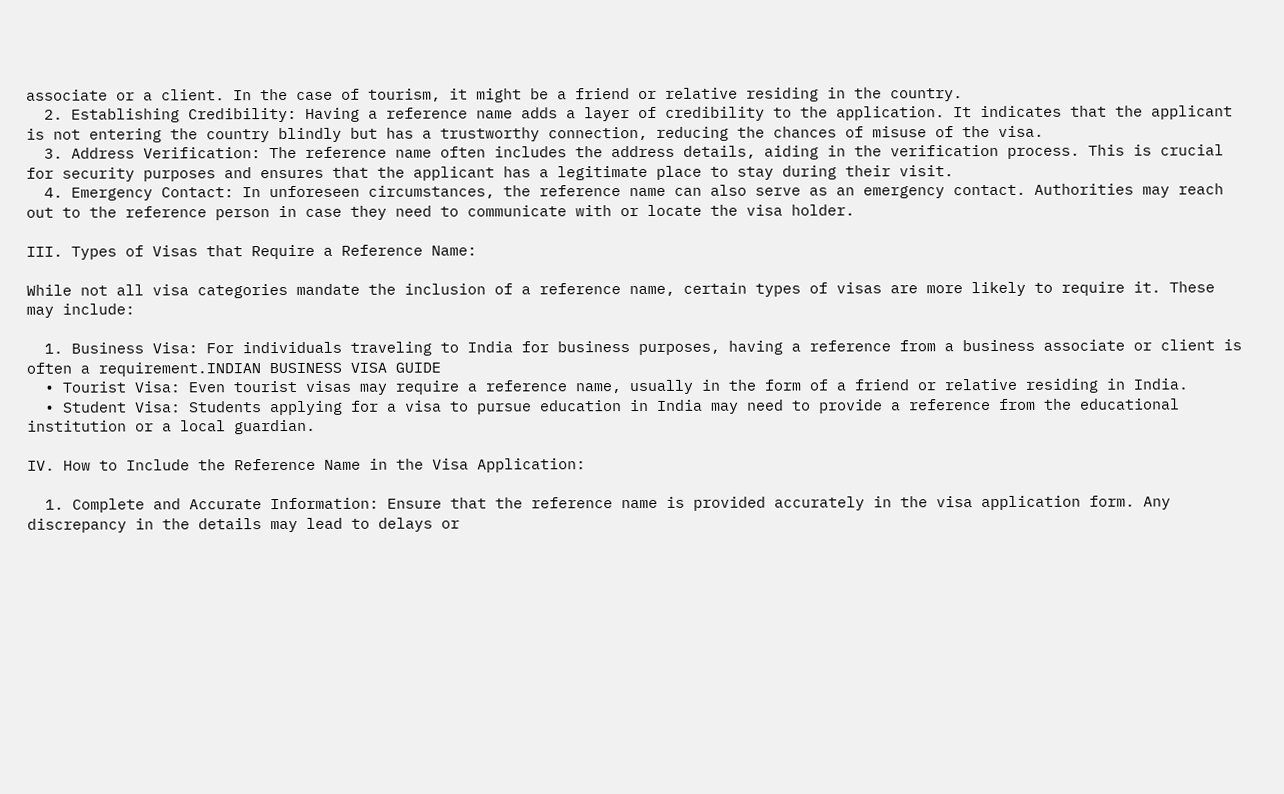associate or a client. In the case of tourism, it might be a friend or relative residing in the country.
  2. Establishing Credibility: Having a reference name adds a layer of credibility to the application. It indicates that the applicant is not entering the country blindly but has a trustworthy connection, reducing the chances of misuse of the visa.
  3. Address Verification: The reference name often includes the address details, aiding in the verification process. This is crucial for security purposes and ensures that the applicant has a legitimate place to stay during their visit.
  4. Emergency Contact: In unforeseen circumstances, the reference name can also serve as an emergency contact. Authorities may reach out to the reference person in case they need to communicate with or locate the visa holder.

III. Types of Visas that Require a Reference Name:

While not all visa categories mandate the inclusion of a reference name, certain types of visas are more likely to require it. These may include:

  1. Business Visa: For individuals traveling to India for business purposes, having a reference from a business associate or client is often a requirement.INDIAN BUSINESS VISA GUIDE
  • Tourist Visa: Even tourist visas may require a reference name, usually in the form of a friend or relative residing in India.
  • Student Visa: Students applying for a visa to pursue education in India may need to provide a reference from the educational institution or a local guardian.

IV. How to Include the Reference Name in the Visa Application:

  1. Complete and Accurate Information: Ensure that the reference name is provided accurately in the visa application form. Any discrepancy in the details may lead to delays or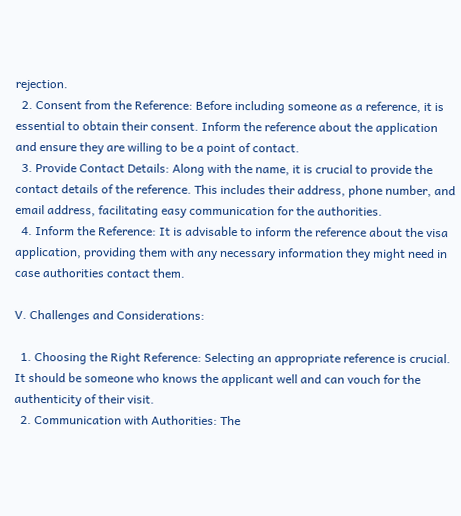rejection.
  2. Consent from the Reference: Before including someone as a reference, it is essential to obtain their consent. Inform the reference about the application and ensure they are willing to be a point of contact.
  3. Provide Contact Details: Along with the name, it is crucial to provide the contact details of the reference. This includes their address, phone number, and email address, facilitating easy communication for the authorities.
  4. Inform the Reference: It is advisable to inform the reference about the visa application, providing them with any necessary information they might need in case authorities contact them.

V. Challenges and Considerations:

  1. Choosing the Right Reference: Selecting an appropriate reference is crucial. It should be someone who knows the applicant well and can vouch for the authenticity of their visit.
  2. Communication with Authorities: The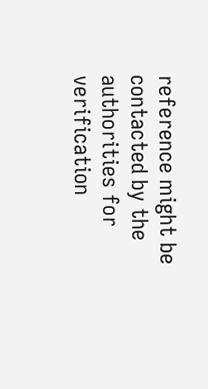reference might be contacted by the authorities for verification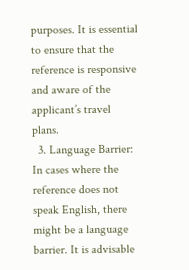purposes. It is essential to ensure that the reference is responsive and aware of the applicant’s travel plans.
  3. Language Barrier: In cases where the reference does not speak English, there might be a language barrier. It is advisable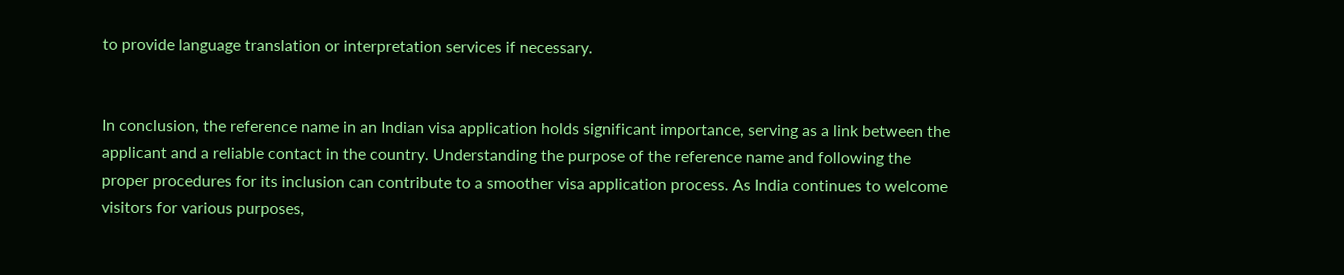to provide language translation or interpretation services if necessary.


In conclusion, the reference name in an Indian visa application holds significant importance, serving as a link between the applicant and a reliable contact in the country. Understanding the purpose of the reference name and following the proper procedures for its inclusion can contribute to a smoother visa application process. As India continues to welcome visitors for various purposes,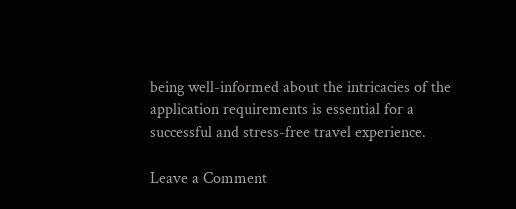being well-informed about the intricacies of the application requirements is essential for a successful and stress-free travel experience.

Leave a Comment